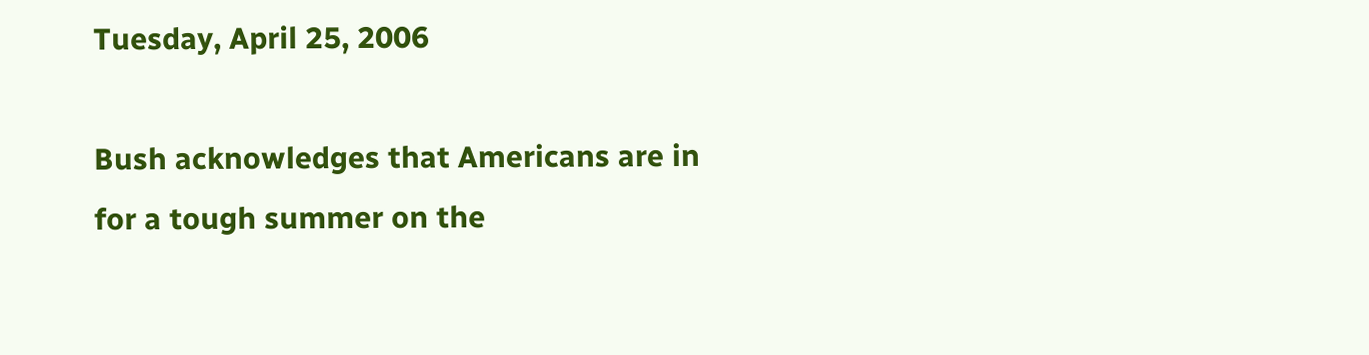Tuesday, April 25, 2006

Bush acknowledges that Americans are in for a tough summer on the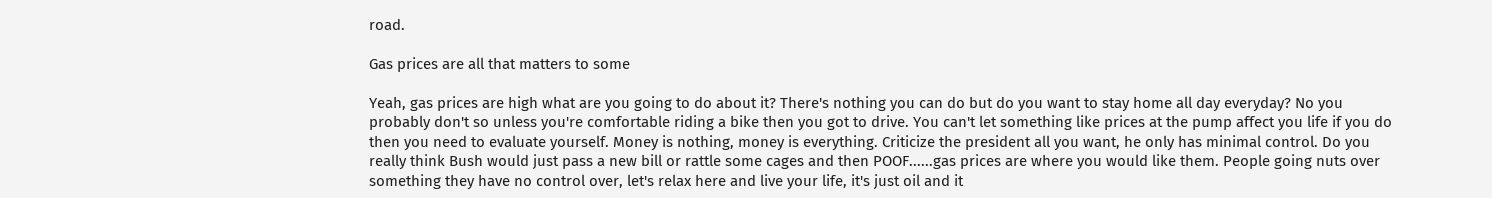road.

Gas prices are all that matters to some

Yeah, gas prices are high what are you going to do about it? There's nothing you can do but do you want to stay home all day everyday? No you probably don't so unless you're comfortable riding a bike then you got to drive. You can't let something like prices at the pump affect you life if you do then you need to evaluate yourself. Money is nothing, money is everything. Criticize the president all you want, he only has minimal control. Do you really think Bush would just pass a new bill or rattle some cages and then POOF......gas prices are where you would like them. People going nuts over something they have no control over, let's relax here and live your life, it's just oil and it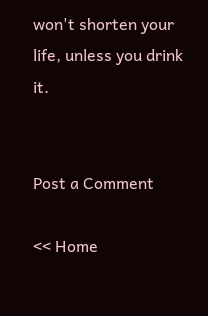won't shorten your life, unless you drink it.


Post a Comment

<< Home